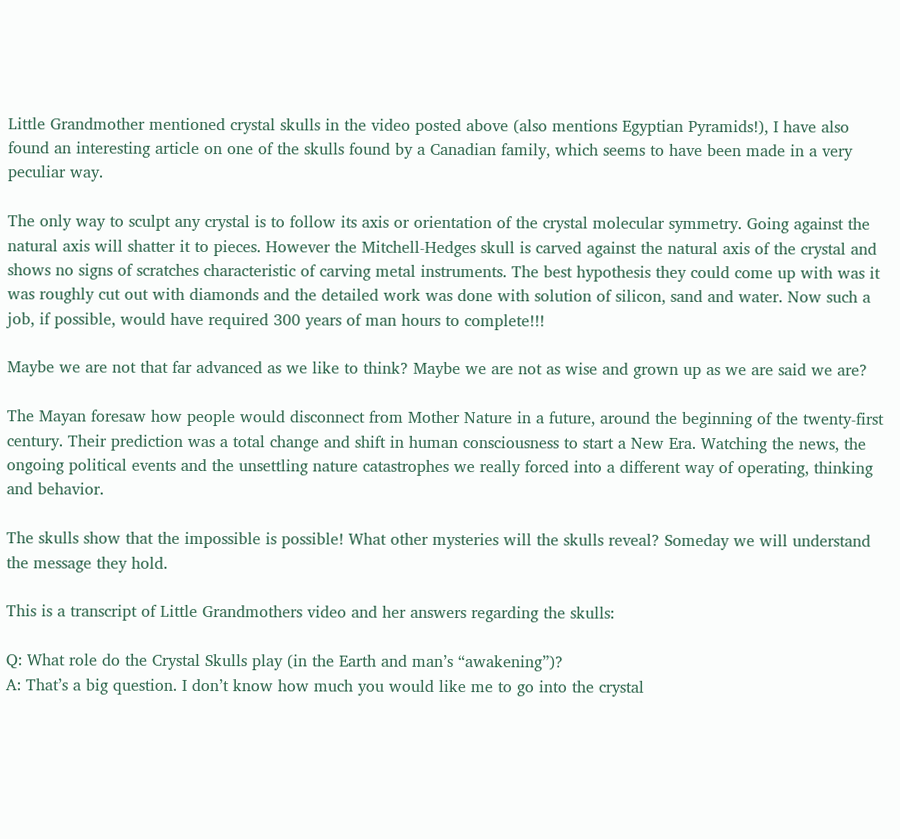Little Grandmother mentioned crystal skulls in the video posted above (also mentions Egyptian Pyramids!), I have also found an interesting article on one of the skulls found by a Canadian family, which seems to have been made in a very peculiar way.

The only way to sculpt any crystal is to follow its axis or orientation of the crystal molecular symmetry. Going against the natural axis will shatter it to pieces. However the Mitchell-Hedges skull is carved against the natural axis of the crystal and shows no signs of scratches characteristic of carving metal instruments. The best hypothesis they could come up with was it was roughly cut out with diamonds and the detailed work was done with solution of silicon, sand and water. Now such a job, if possible, would have required 300 years of man hours to complete!!!

Maybe we are not that far advanced as we like to think? Maybe we are not as wise and grown up as we are said we are?

The Mayan foresaw how people would disconnect from Mother Nature in a future, around the beginning of the twenty-first century. Their prediction was a total change and shift in human consciousness to start a New Era. Watching the news, the ongoing political events and the unsettling nature catastrophes we really forced into a different way of operating, thinking and behavior.

The skulls show that the impossible is possible! What other mysteries will the skulls reveal? Someday we will understand the message they hold.

This is a transcript of Little Grandmothers video and her answers regarding the skulls:

Q: What role do the Crystal Skulls play (in the Earth and man’s “awakening”)?
A: That’s a big question. I don’t know how much you would like me to go into the crystal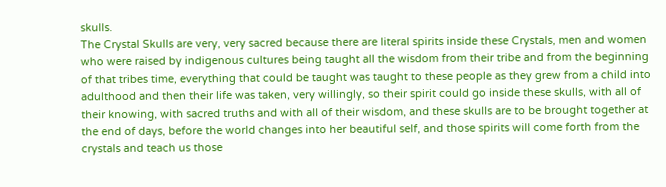skulls.
The Crystal Skulls are very, very sacred because there are literal spirits inside these Crystals, men and women who were raised by indigenous cultures being taught all the wisdom from their tribe and from the beginning of that tribes time, everything that could be taught was taught to these people as they grew from a child into adulthood and then their life was taken, very willingly, so their spirit could go inside these skulls, with all of their knowing, with sacred truths and with all of their wisdom, and these skulls are to be brought together at the end of days, before the world changes into her beautiful self, and those spirits will come forth from the crystals and teach us those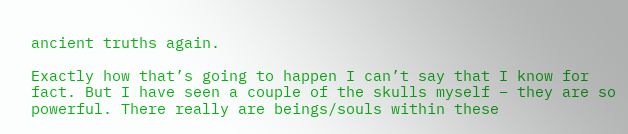ancient truths again.

Exactly how that’s going to happen I can’t say that I know for fact. But I have seen a couple of the skulls myself – they are so powerful. There really are beings/souls within these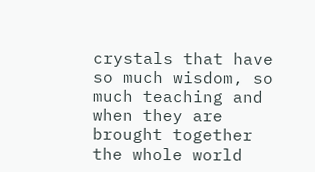crystals that have so much wisdom, so much teaching and when they are brought together the whole world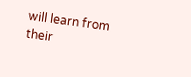will learn from their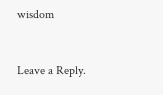wisdom


Leave a Reply.